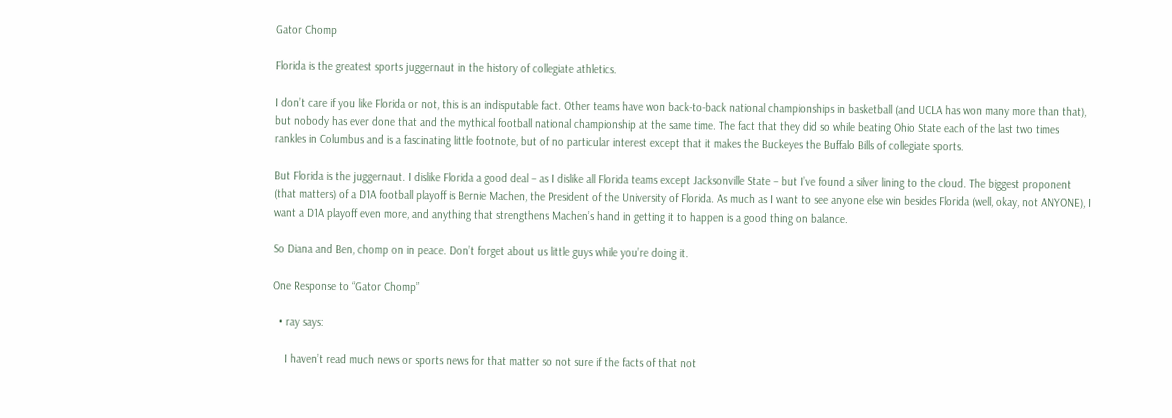Gator Chomp

Florida is the greatest sports juggernaut in the history of collegiate athletics.

I don’t care if you like Florida or not, this is an indisputable fact. Other teams have won back-to-back national championships in basketball (and UCLA has won many more than that), but nobody has ever done that and the mythical football national championship at the same time. The fact that they did so while beating Ohio State each of the last two times rankles in Columbus and is a fascinating little footnote, but of no particular interest except that it makes the Buckeyes the Buffalo Bills of collegiate sports.

But Florida is the juggernaut. I dislike Florida a good deal – as I dislike all Florida teams except Jacksonville State – but I’ve found a silver lining to the cloud. The biggest proponent (that matters) of a D1A football playoff is Bernie Machen, the President of the University of Florida. As much as I want to see anyone else win besides Florida (well, okay, not ANYONE), I want a D1A playoff even more, and anything that strengthens Machen’s hand in getting it to happen is a good thing on balance.

So Diana and Ben, chomp on in peace. Don’t forget about us little guys while you’re doing it.

One Response to “Gator Chomp”

  • ray says:

    I haven’t read much news or sports news for that matter so not sure if the facts of that not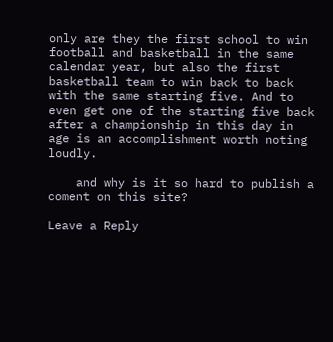only are they the first school to win football and basketball in the same calendar year, but also the first basketball team to win back to back with the same starting five. And to even get one of the starting five back after a championship in this day in age is an accomplishment worth noting loudly.

    and why is it so hard to publish a coment on this site?

Leave a Reply